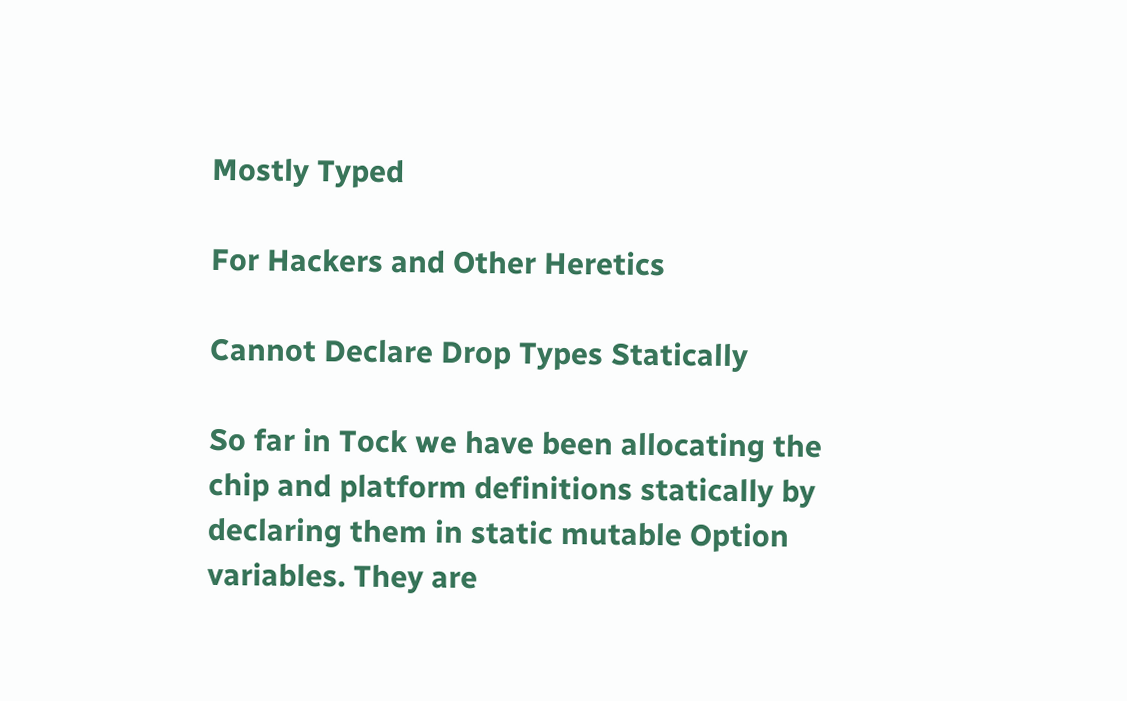Mostly Typed

For Hackers and Other Heretics

Cannot Declare Drop Types Statically

So far in Tock we have been allocating the chip and platform definitions statically by declaring them in static mutable Option variables. They are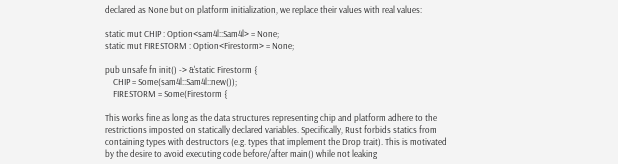declared as None but on platform initialization, we replace their values with real values:

static mut CHIP : Option<sam4l::Sam4l> = None;
static mut FIRESTORM : Option<Firestorm> = None;

pub unsafe fn init() -> &'static Firestorm {
    CHIP = Some(sam4l::Sam4l::new());
    FIRESTORM = Some(Firestorm {

This works fine as long as the data structures representing chip and platform adhere to the restrictions imposted on statically declared variables. Specifically, Rust forbids statics from containing types with destructors (e.g. types that implement the Drop trait). This is motivated by the desire to avoid executing code before/after main() while not leaking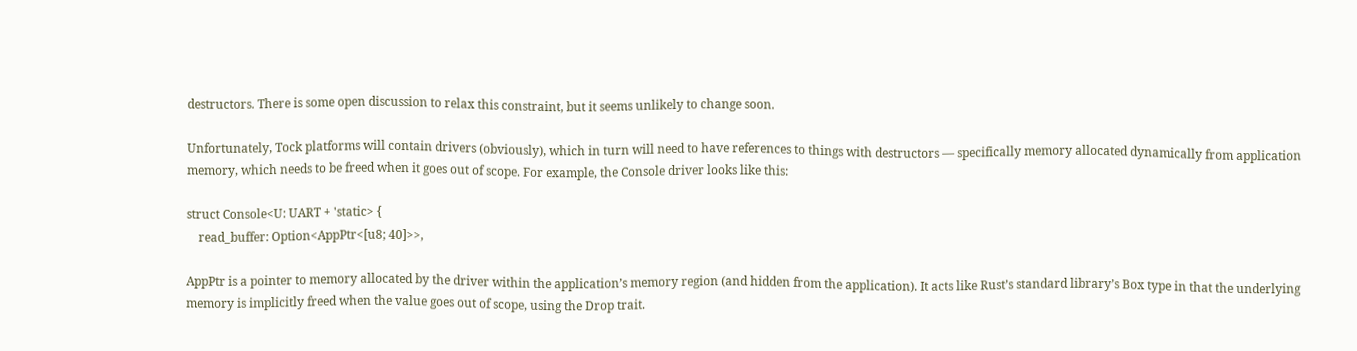destructors. There is some open discussion to relax this constraint, but it seems unlikely to change soon.

Unfortunately, Tock platforms will contain drivers (obviously), which in turn will need to have references to things with destructors — specifically memory allocated dynamically from application memory, which needs to be freed when it goes out of scope. For example, the Console driver looks like this:

struct Console<U: UART + 'static> {
    read_buffer: Option<AppPtr<[u8; 40]>>,

AppPtr is a pointer to memory allocated by the driver within the application’s memory region (and hidden from the application). It acts like Rust’s standard library’s Box type in that the underlying memory is implicitly freed when the value goes out of scope, using the Drop trait.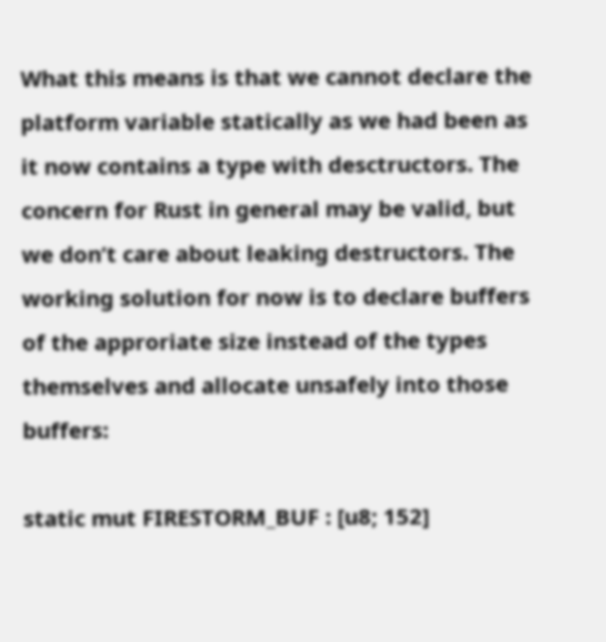What this means is that we cannot declare the platform variable statically as we had been as it now contains a type with desctructors. The concern for Rust in general may be valid, but we don’t care about leaking destructors. The working solution for now is to declare buffers of the approriate size instead of the types themselves and allocate unsafely into those buffers:

static mut FIRESTORM_BUF : [u8; 152]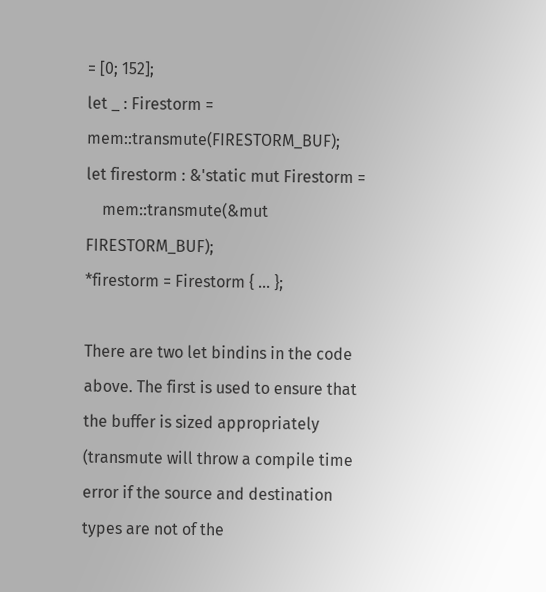= [0; 152];
let _ : Firestorm = mem::transmute(FIRESTORM_BUF);
let firestorm : &'static mut Firestorm =
    mem::transmute(&mut FIRESTORM_BUF);
*firestorm = Firestorm { ... };

There are two let bindins in the code above. The first is used to ensure that the buffer is sized appropriately (transmute will throw a compile time error if the source and destination types are not of the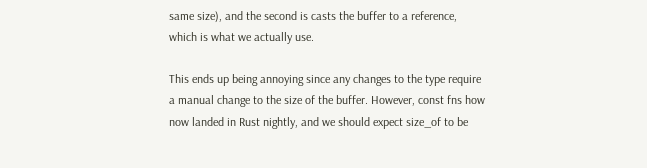same size), and the second is casts the buffer to a reference, which is what we actually use.

This ends up being annoying since any changes to the type require a manual change to the size of the buffer. However, const fns how now landed in Rust nightly, and we should expect size_of to be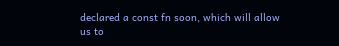declared a const fn soon, which will allow us to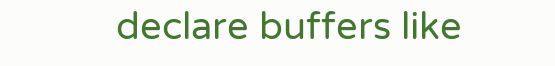declare buffers like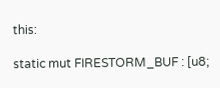this:

static mut FIRESTORM_BUF : [u8;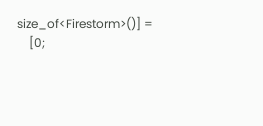size_of<Firestorm>()] =
    [0;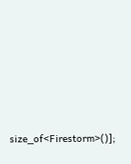size_of<Firestorm>()];